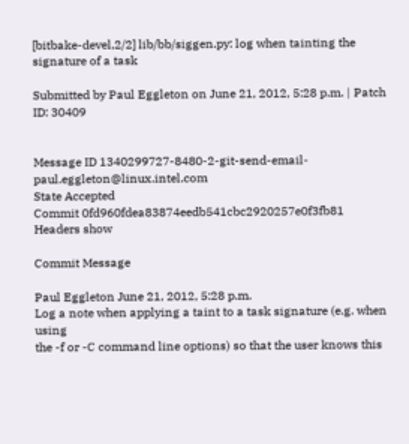[bitbake-devel,2/2] lib/bb/siggen.py: log when tainting the signature of a task

Submitted by Paul Eggleton on June 21, 2012, 5:28 p.m. | Patch ID: 30409


Message ID 1340299727-8480-2-git-send-email-paul.eggleton@linux.intel.com
State Accepted
Commit 0fd960fdea83874eedb541cbc2920257e0f3fb81
Headers show

Commit Message

Paul Eggleton June 21, 2012, 5:28 p.m.
Log a note when applying a taint to a task signature (e.g. when using
the -f or -C command line options) so that the user knows this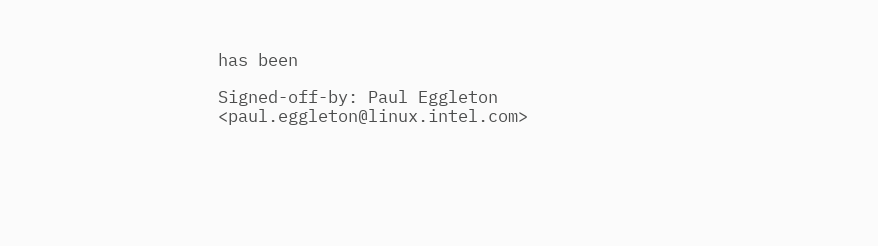has been

Signed-off-by: Paul Eggleton <paul.eggleton@linux.intel.com>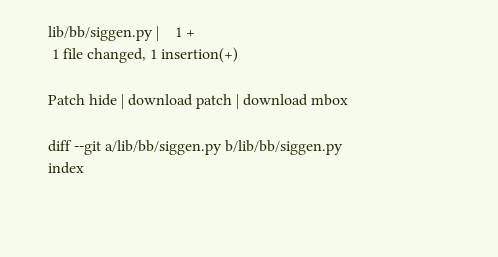lib/bb/siggen.py |    1 +
 1 file changed, 1 insertion(+)

Patch hide | download patch | download mbox

diff --git a/lib/bb/siggen.py b/lib/bb/siggen.py
index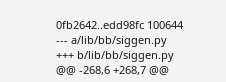0fb2642..edd98fc 100644
--- a/lib/bb/siggen.py
+++ b/lib/bb/siggen.py
@@ -268,6 +268,7 @@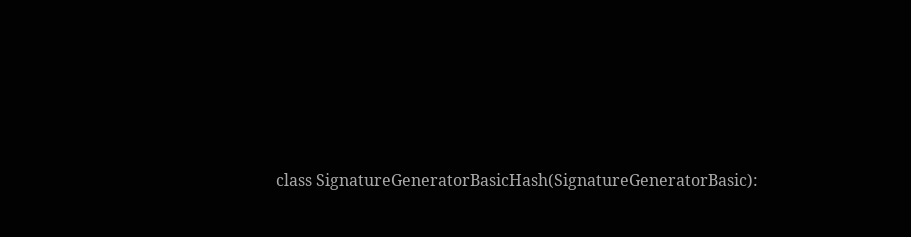class SignatureGeneratorBasicHash(SignatureGeneratorBasic):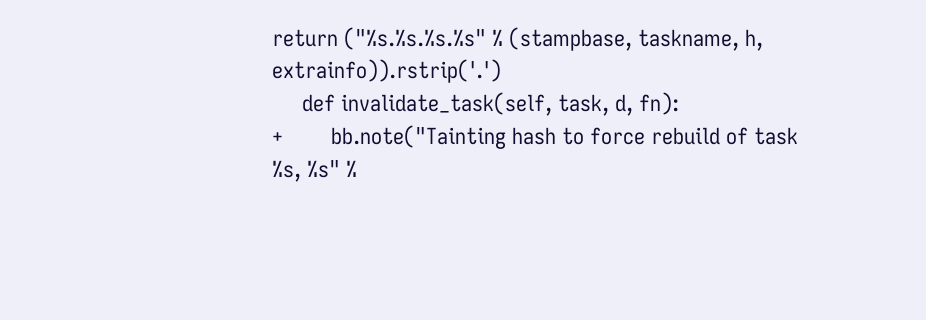return ("%s.%s.%s.%s" % (stampbase, taskname, h, extrainfo)).rstrip('.')
     def invalidate_task(self, task, d, fn):
+        bb.note("Tainting hash to force rebuild of task %s, %s" %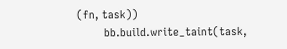(fn, task))
         bb.build.write_taint(task,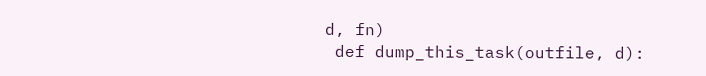d, fn)
 def dump_this_task(outfile, d):